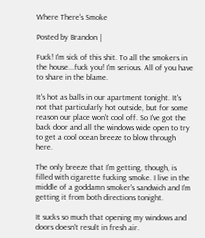Where There's Smoke

Posted by Brandon |

Fuck! I'm sick of this shit. To all the smokers in the house...fuck you! I'm serious. All of you have to share in the blame.

It's hot as balls in our apartment tonight. It's not that particularly hot outside, but for some reason our place won't cool off. So I've got the back door and all the windows wide open to try to get a cool ocean breeze to blow through here.

The only breeze that I'm getting, though, is filled with cigarette fucking smoke. I live in the middle of a goddamn smoker's sandwich and I'm getting it from both directions tonight.

It sucks so much that opening my windows and doors doesn't result in fresh air.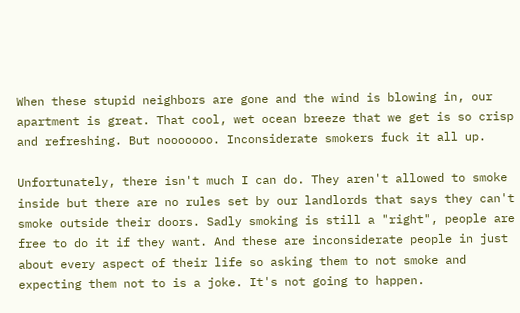When these stupid neighbors are gone and the wind is blowing in, our apartment is great. That cool, wet ocean breeze that we get is so crisp and refreshing. But nooooooo. Inconsiderate smokers fuck it all up.

Unfortunately, there isn't much I can do. They aren't allowed to smoke inside but there are no rules set by our landlords that says they can't smoke outside their doors. Sadly smoking is still a "right", people are free to do it if they want. And these are inconsiderate people in just about every aspect of their life so asking them to not smoke and expecting them not to is a joke. It's not going to happen.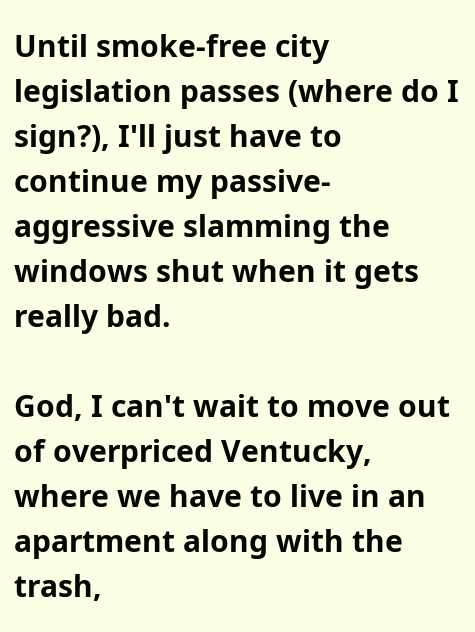Until smoke-free city legislation passes (where do I sign?), I'll just have to continue my passive-aggressive slamming the windows shut when it gets really bad.

God, I can't wait to move out of overpriced Ventucky, where we have to live in an apartment along with the trash,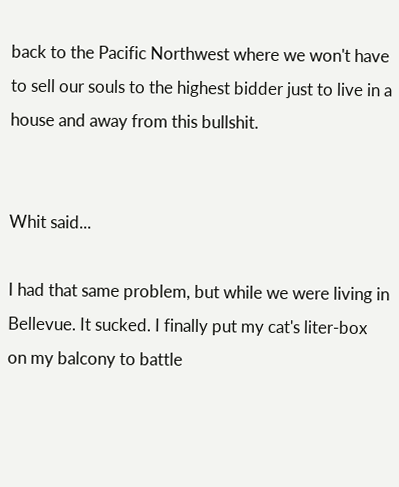back to the Pacific Northwest where we won't have to sell our souls to the highest bidder just to live in a house and away from this bullshit.


Whit said...

I had that same problem, but while we were living in Bellevue. It sucked. I finally put my cat's liter-box on my balcony to battle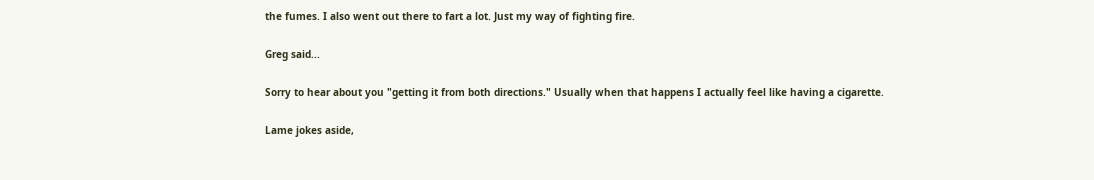the fumes. I also went out there to fart a lot. Just my way of fighting fire.

Greg said...

Sorry to hear about you "getting it from both directions." Usually when that happens I actually feel like having a cigarette.

Lame jokes aside,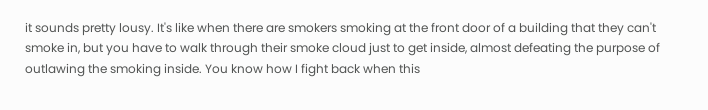it sounds pretty lousy. It's like when there are smokers smoking at the front door of a building that they can't smoke in, but you have to walk through their smoke cloud just to get inside, almost defeating the purpose of outlawing the smoking inside. You know how I fight back when this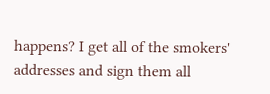happens? I get all of the smokers' addresses and sign them all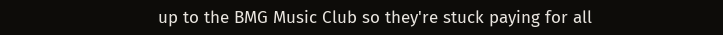up to the BMG Music Club so they're stuck paying for all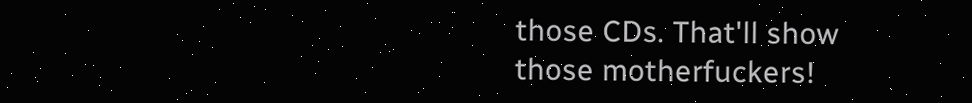those CDs. That'll show those motherfuckers!